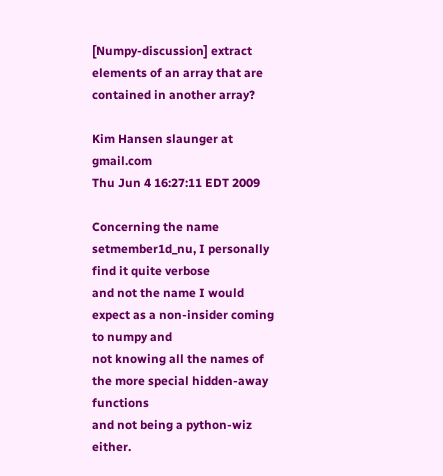[Numpy-discussion] extract elements of an array that are contained in another array?

Kim Hansen slaunger at gmail.com
Thu Jun 4 16:27:11 EDT 2009

Concerning the name setmember1d_nu, I personally find it quite verbose
and not the name I would expect as a non-insider coming to numpy and
not knowing all the names of the more special hidden-away functions
and not being a python-wiz either.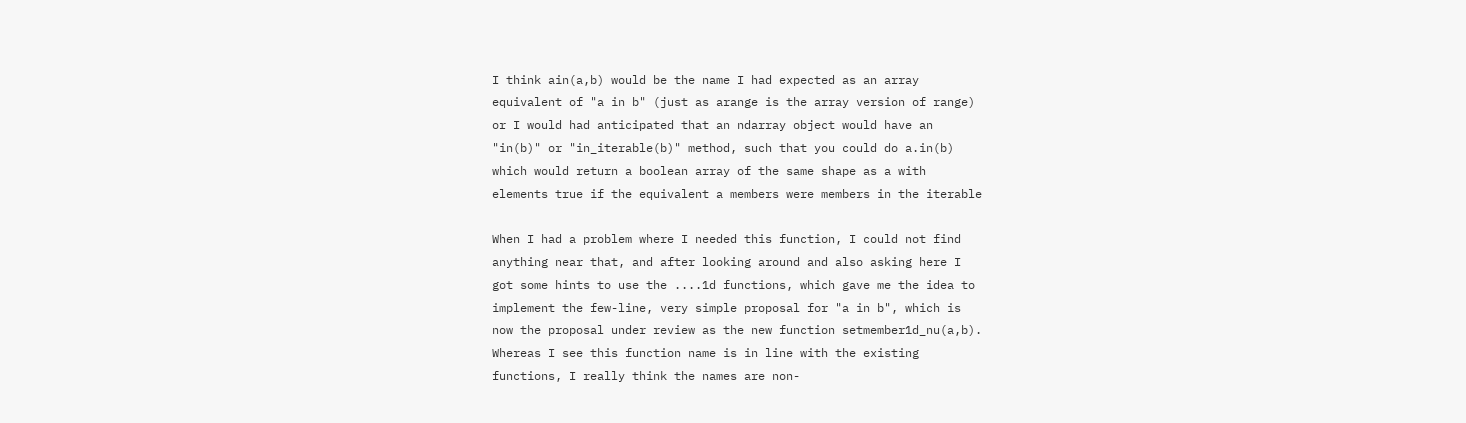I think ain(a,b) would be the name I had expected as an array
equivalent of "a in b" (just as arange is the array version of range)
or I would had anticipated that an ndarray object would have an
"in(b)" or "in_iterable(b)" method, such that you could do a.in(b)
which would return a boolean array of the same shape as a with
elements true if the equivalent a members were members in the iterable

When I had a problem where I needed this function, I could not find
anything near that, and after looking around and also asking here I
got some hints to use the ....1d functions, which gave me the idea to
implement the few-line, very simple proposal for "a in b", which is
now the proposal under review as the new function setmember1d_nu(a,b).
Whereas I see this function name is in line with the existing
functions, I really think the names are non-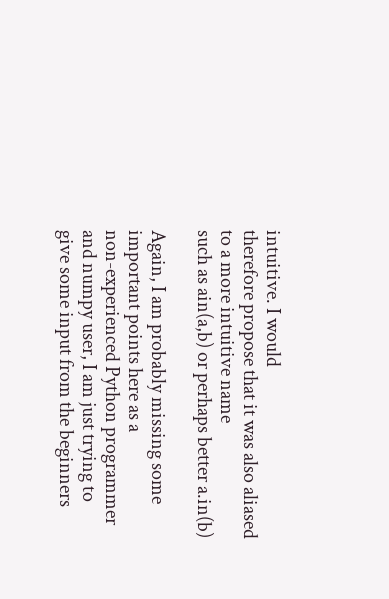intuitive. I would
therefore propose that it was also aliased to a more intuitive name
such as ain(a,b) or perhaps better a.in(b)

Again, I am probably missing some important points here as a
non-experienced Python programmer and numpy user, I am just trying to
give some input from the beginners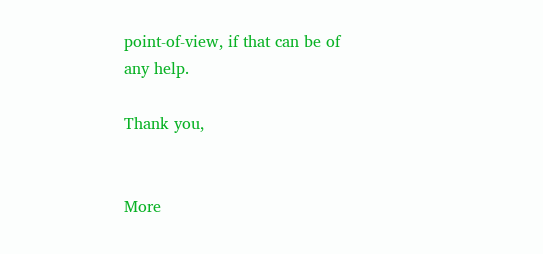point-of-view, if that can be of
any help.

Thank you,


More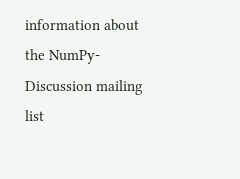information about the NumPy-Discussion mailing list